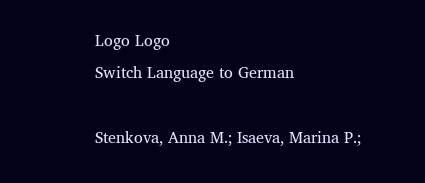Logo Logo
Switch Language to German

Stenkova, Anna M.; Isaeva, Marina P.;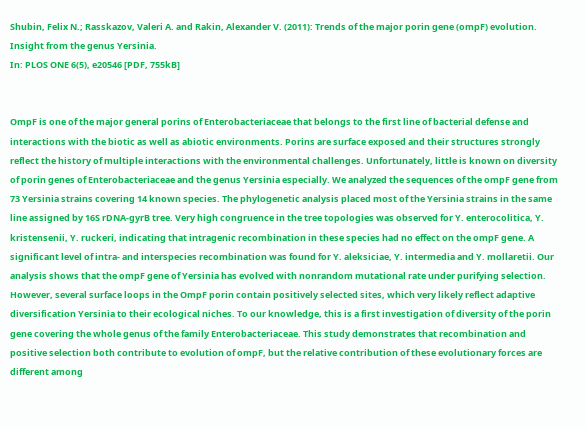Shubin, Felix N.; Rasskazov, Valeri A. and Rakin, Alexander V. (2011): Trends of the major porin gene (ompF) evolution. Insight from the genus Yersinia.
In: PLOS ONE 6(5), e20546 [PDF, 755kB]


OmpF is one of the major general porins of Enterobacteriaceae that belongs to the first line of bacterial defense and interactions with the biotic as well as abiotic environments. Porins are surface exposed and their structures strongly reflect the history of multiple interactions with the environmental challenges. Unfortunately, little is known on diversity of porin genes of Enterobacteriaceae and the genus Yersinia especially. We analyzed the sequences of the ompF gene from 73 Yersinia strains covering 14 known species. The phylogenetic analysis placed most of the Yersinia strains in the same line assigned by 16S rDNA-gyrB tree. Very high congruence in the tree topologies was observed for Y. enterocolitica, Y. kristensenii, Y. ruckeri, indicating that intragenic recombination in these species had no effect on the ompF gene. A significant level of intra- and interspecies recombination was found for Y. aleksiciae, Y. intermedia and Y. mollaretii. Our analysis shows that the ompF gene of Yersinia has evolved with nonrandom mutational rate under purifying selection. However, several surface loops in the OmpF porin contain positively selected sites, which very likely reflect adaptive diversification Yersinia to their ecological niches. To our knowledge, this is a first investigation of diversity of the porin gene covering the whole genus of the family Enterobacteriaceae. This study demonstrates that recombination and positive selection both contribute to evolution of ompF, but the relative contribution of these evolutionary forces are different among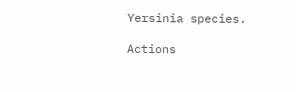Yersinia species.

Actions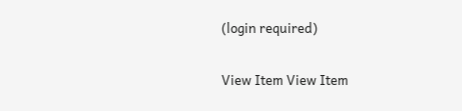(login required)

View Item View Item